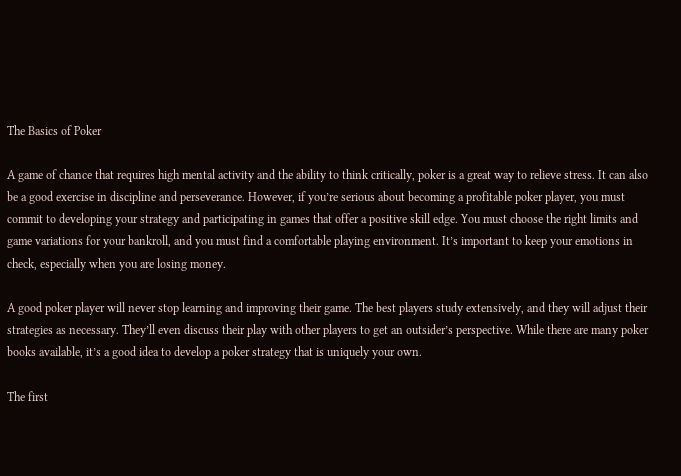The Basics of Poker

A game of chance that requires high mental activity and the ability to think critically, poker is a great way to relieve stress. It can also be a good exercise in discipline and perseverance. However, if you’re serious about becoming a profitable poker player, you must commit to developing your strategy and participating in games that offer a positive skill edge. You must choose the right limits and game variations for your bankroll, and you must find a comfortable playing environment. It’s important to keep your emotions in check, especially when you are losing money.

A good poker player will never stop learning and improving their game. The best players study extensively, and they will adjust their strategies as necessary. They’ll even discuss their play with other players to get an outsider’s perspective. While there are many poker books available, it’s a good idea to develop a poker strategy that is uniquely your own.

The first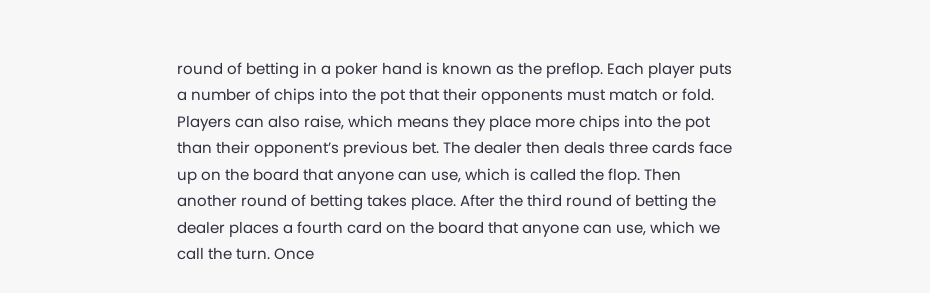round of betting in a poker hand is known as the preflop. Each player puts a number of chips into the pot that their opponents must match or fold. Players can also raise, which means they place more chips into the pot than their opponent’s previous bet. The dealer then deals three cards face up on the board that anyone can use, which is called the flop. Then another round of betting takes place. After the third round of betting the dealer places a fourth card on the board that anyone can use, which we call the turn. Once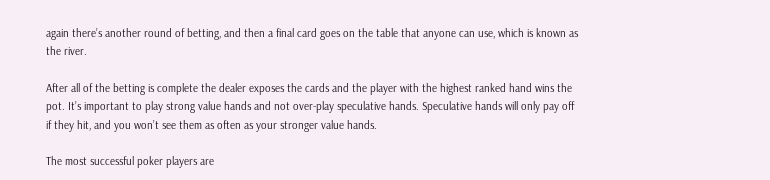again there’s another round of betting, and then a final card goes on the table that anyone can use, which is known as the river.

After all of the betting is complete the dealer exposes the cards and the player with the highest ranked hand wins the pot. It’s important to play strong value hands and not over-play speculative hands. Speculative hands will only pay off if they hit, and you won’t see them as often as your stronger value hands.

The most successful poker players are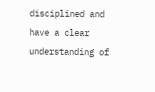disciplined and have a clear understanding of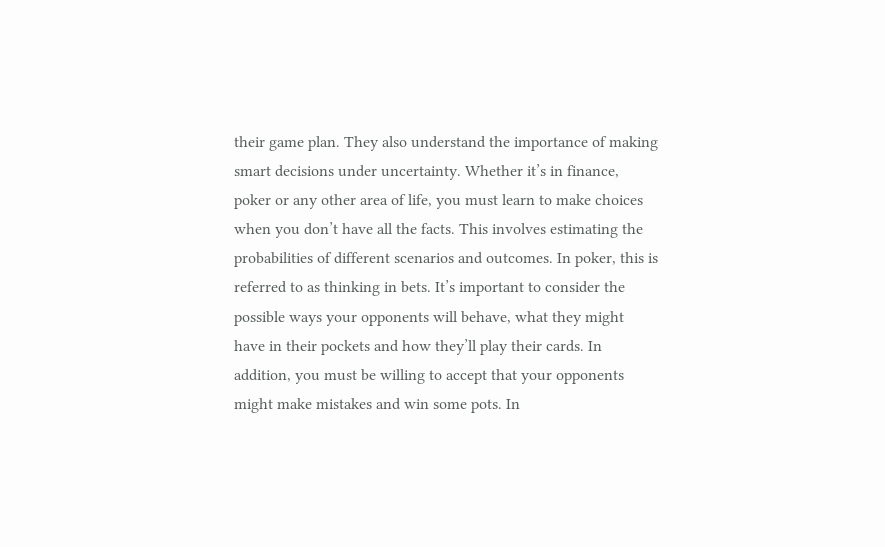their game plan. They also understand the importance of making smart decisions under uncertainty. Whether it’s in finance, poker or any other area of life, you must learn to make choices when you don’t have all the facts. This involves estimating the probabilities of different scenarios and outcomes. In poker, this is referred to as thinking in bets. It’s important to consider the possible ways your opponents will behave, what they might have in their pockets and how they’ll play their cards. In addition, you must be willing to accept that your opponents might make mistakes and win some pots. In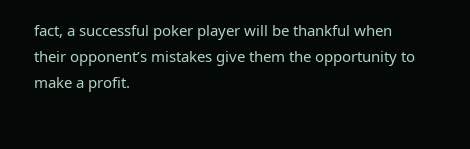fact, a successful poker player will be thankful when their opponent’s mistakes give them the opportunity to make a profit.